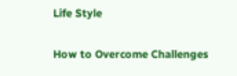Life Style

How to Overcome Challenges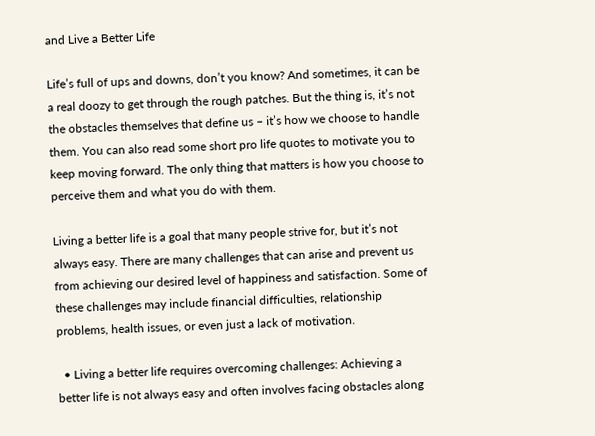and Live a Better Life

Life’s full of ups and downs, don’t you know? And sometimes, it can be a real doozy to get through the rough patches. But the thing is, it’s not the obstacles themselves that define us – it’s how we choose to handle them. You can also read some short pro life quotes to motivate you to keep moving forward. The only thing that matters is how you choose to perceive them and what you do with them.

Living a better life is a goal that many people strive for, but it’s not always easy. There are many challenges that can arise and prevent us from achieving our desired level of happiness and satisfaction. Some of these challenges may include financial difficulties, relationship problems, health issues, or even just a lack of motivation.

  • Living a better life requires overcoming challenges: Achieving a better life is not always easy and often involves facing obstacles along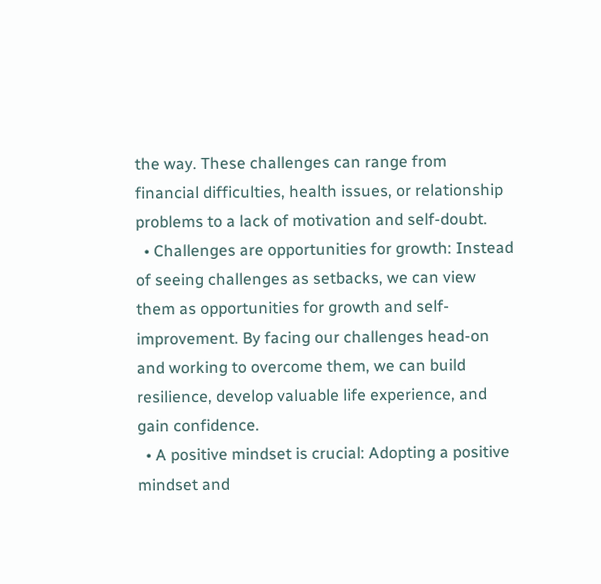the way. These challenges can range from financial difficulties, health issues, or relationship problems to a lack of motivation and self-doubt.
  • Challenges are opportunities for growth: Instead of seeing challenges as setbacks, we can view them as opportunities for growth and self-improvement. By facing our challenges head-on and working to overcome them, we can build resilience, develop valuable life experience, and gain confidence.
  • A positive mindset is crucial: Adopting a positive mindset and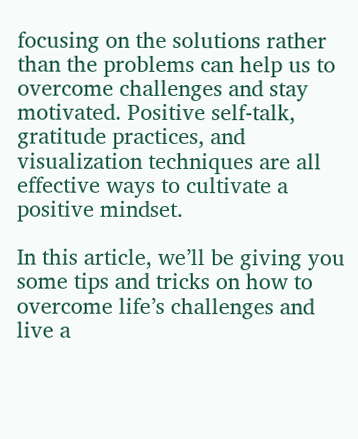focusing on the solutions rather than the problems can help us to overcome challenges and stay motivated. Positive self-talk, gratitude practices, and visualization techniques are all effective ways to cultivate a positive mindset.

In this article, we’ll be giving you some tips and tricks on how to overcome life’s challenges and live a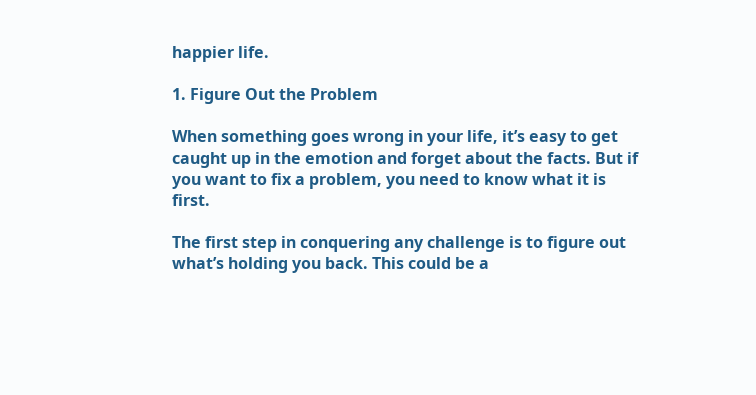happier life.

1. Figure Out the Problem

When something goes wrong in your life, it’s easy to get caught up in the emotion and forget about the facts. But if you want to fix a problem, you need to know what it is first.

The first step in conquering any challenge is to figure out what’s holding you back. This could be a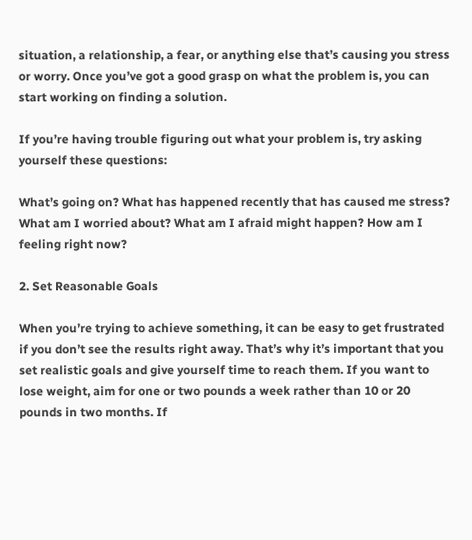situation, a relationship, a fear, or anything else that’s causing you stress or worry. Once you’ve got a good grasp on what the problem is, you can start working on finding a solution.

If you’re having trouble figuring out what your problem is, try asking yourself these questions:

What’s going on? What has happened recently that has caused me stress? What am I worried about? What am I afraid might happen? How am I feeling right now?

2. Set Reasonable Goals

When you’re trying to achieve something, it can be easy to get frustrated if you don’t see the results right away. That’s why it’s important that you set realistic goals and give yourself time to reach them. If you want to lose weight, aim for one or two pounds a week rather than 10 or 20 pounds in two months. If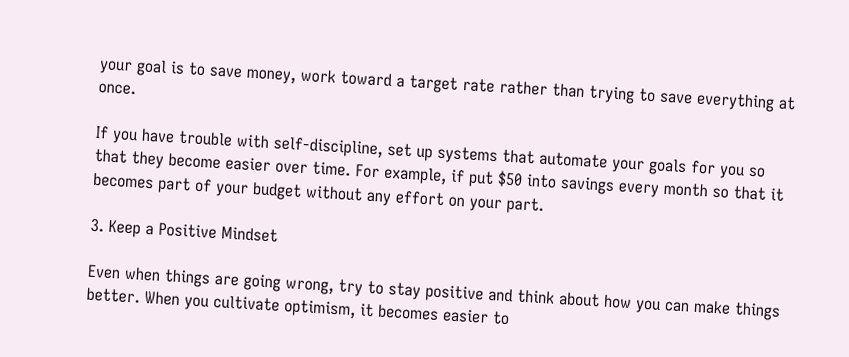your goal is to save money, work toward a target rate rather than trying to save everything at once.

If you have trouble with self-discipline, set up systems that automate your goals for you so that they become easier over time. For example, if put $50 into savings every month so that it becomes part of your budget without any effort on your part.

3. Keep a Positive Mindset

Even when things are going wrong, try to stay positive and think about how you can make things better. When you cultivate optimism, it becomes easier to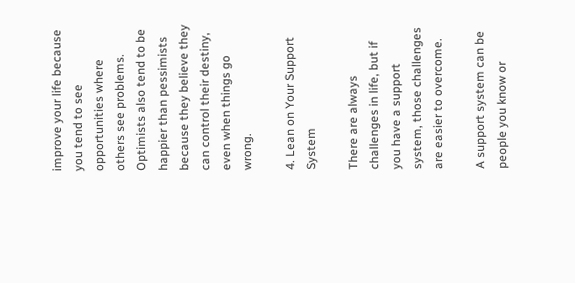improve your life because you tend to see opportunities where others see problems. Optimists also tend to be happier than pessimists because they believe they can control their destiny, even when things go wrong.

4. Lean on Your Support System

There are always challenges in life, but if you have a support system, those challenges are easier to overcome.

A support system can be people you know or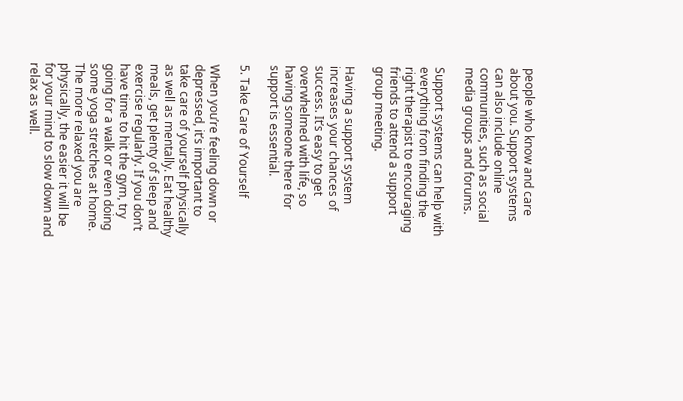people who know and care about you. Support systems can also include online communities, such as social media groups and forums.

Support systems can help with everything from finding the right therapist to encouraging friends to attend a support group meeting.

Having a support system increases your chances of success. It’s easy to get overwhelmed with life, so having someone there for support is essential.

5. Take Care of Yourself

When you’re feeling down or depressed, it’s important to take care of yourself physically as well as mentally. Eat healthy meals, get plenty of sleep and exercise regularly. If you don’t have time to hit the gym, try going for a walk or even doing some yoga stretches at home. The more relaxed you are physically, the easier it will be for your mind to slow down and relax as well.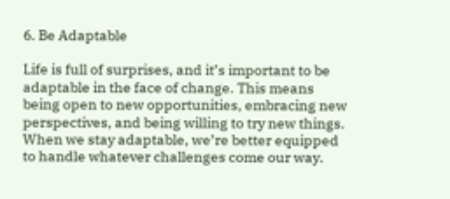6. Be Adaptable

Life is full of surprises, and it’s important to be adaptable in the face of change. This means being open to new opportunities, embracing new perspectives, and being willing to try new things. When we stay adaptable, we’re better equipped to handle whatever challenges come our way.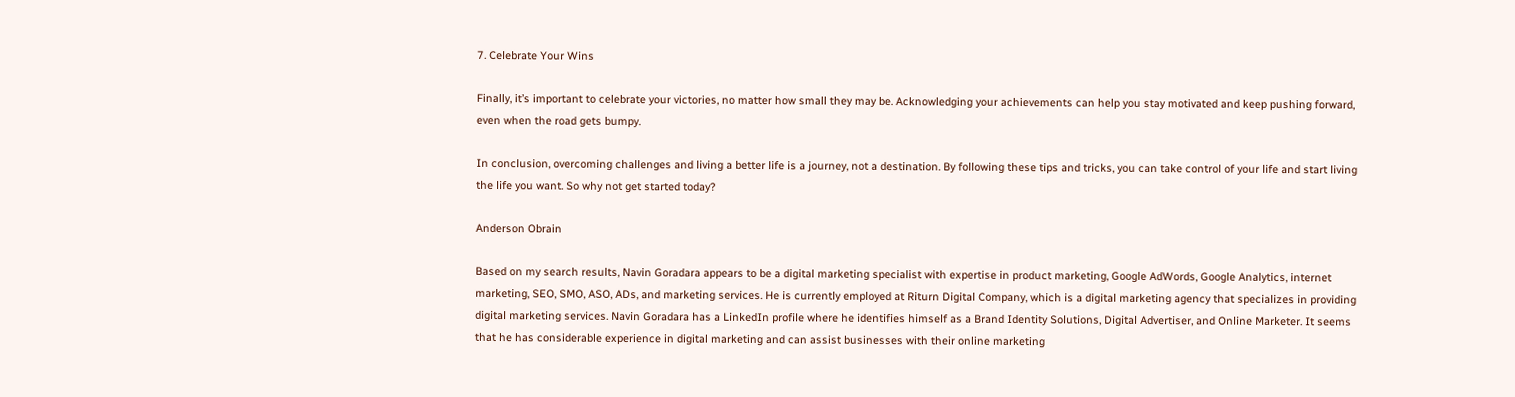7. Celebrate Your Wins

Finally, it’s important to celebrate your victories, no matter how small they may be. Acknowledging your achievements can help you stay motivated and keep pushing forward, even when the road gets bumpy.

In conclusion, overcoming challenges and living a better life is a journey, not a destination. By following these tips and tricks, you can take control of your life and start living the life you want. So why not get started today?

Anderson Obrain

Based on my search results, Navin Goradara appears to be a digital marketing specialist with expertise in product marketing, Google AdWords, Google Analytics, internet marketing, SEO, SMO, ASO, ADs, and marketing services. He is currently employed at Riturn Digital Company, which is a digital marketing agency that specializes in providing digital marketing services. Navin Goradara has a LinkedIn profile where he identifies himself as a Brand Identity Solutions, Digital Advertiser, and Online Marketer. It seems that he has considerable experience in digital marketing and can assist businesses with their online marketing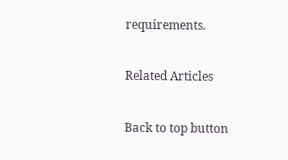requirements.

Related Articles

Back to top button